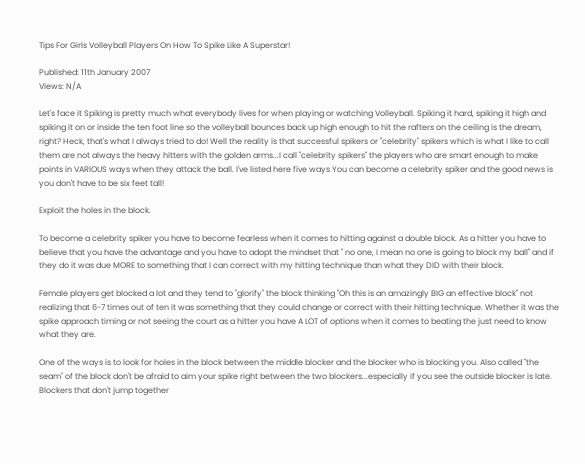Tips For Girls Volleyball Players On How To Spike Like A Superstar!

Published: 11th January 2007
Views: N/A

Let's face it Spiking is pretty much what everybody lives for when playing or watching Volleyball. Spiking it hard, spiking it high and spiking it on or inside the ten foot line so the volleyball bounces back up high enough to hit the rafters on the ceiling is the dream, right? Heck, that's what I always tried to do! Well the reality is that successful spikers or "celebrity" spikers which is what I like to call them are not always the heavy hitters with the golden arms...I call "celebrity spikers" the players who are smart enough to make points in VARIOUS ways when they attack the ball. I've listed here five ways You can become a celebrity spiker and the good news is you don't have to be six feet tall!

Exploit the holes in the block.

To become a celebrity spiker you have to become fearless when it comes to hitting against a double block. As a hitter you have to believe that you have the advantage and you have to adopt the mindset that " no one, I mean no one is going to block my ball" and if they do it was due MORE to something that I can correct with my hitting technique than what they DID with their block.

Female players get blocked a lot and they tend to "glorify" the block thinking "Oh this is an amazingly BIG an effective block" not realizing that 6-7 times out of ten it was something that they could change or correct with their hitting technique. Whether it was the spike approach timing or not seeing the court as a hitter you have A LOT of options when it comes to beating the just need to know what they are.

One of the ways is to look for holes in the block between the middle blocker and the blocker who is blocking you. Also called "the seam" of the block don't be afraid to aim your spike right between the two blockers...especially if you see the outside blocker is late. Blockers that don't jump together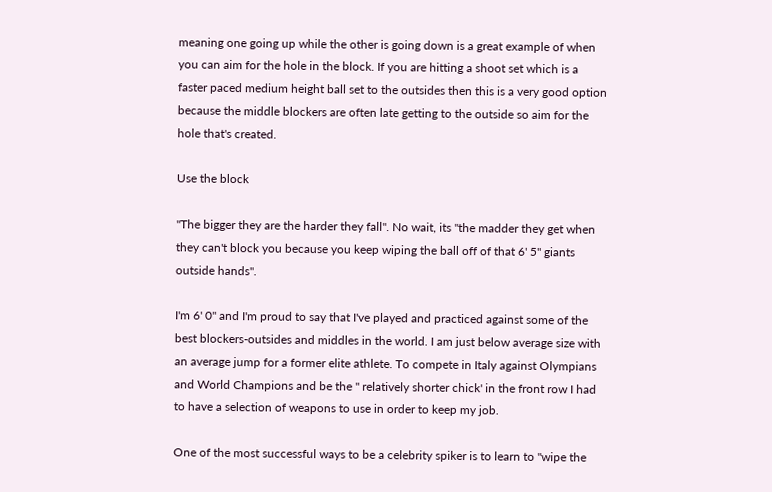meaning one going up while the other is going down is a great example of when you can aim for the hole in the block. If you are hitting a shoot set which is a faster paced medium height ball set to the outsides then this is a very good option because the middle blockers are often late getting to the outside so aim for the hole that's created.

Use the block

"The bigger they are the harder they fall". No wait, its "the madder they get when they can't block you because you keep wiping the ball off of that 6' 5" giants outside hands".

I'm 6' 0" and I'm proud to say that I've played and practiced against some of the best blockers-outsides and middles in the world. I am just below average size with an average jump for a former elite athlete. To compete in Italy against Olympians and World Champions and be the " relatively shorter chick' in the front row I had to have a selection of weapons to use in order to keep my job.

One of the most successful ways to be a celebrity spiker is to learn to "wipe the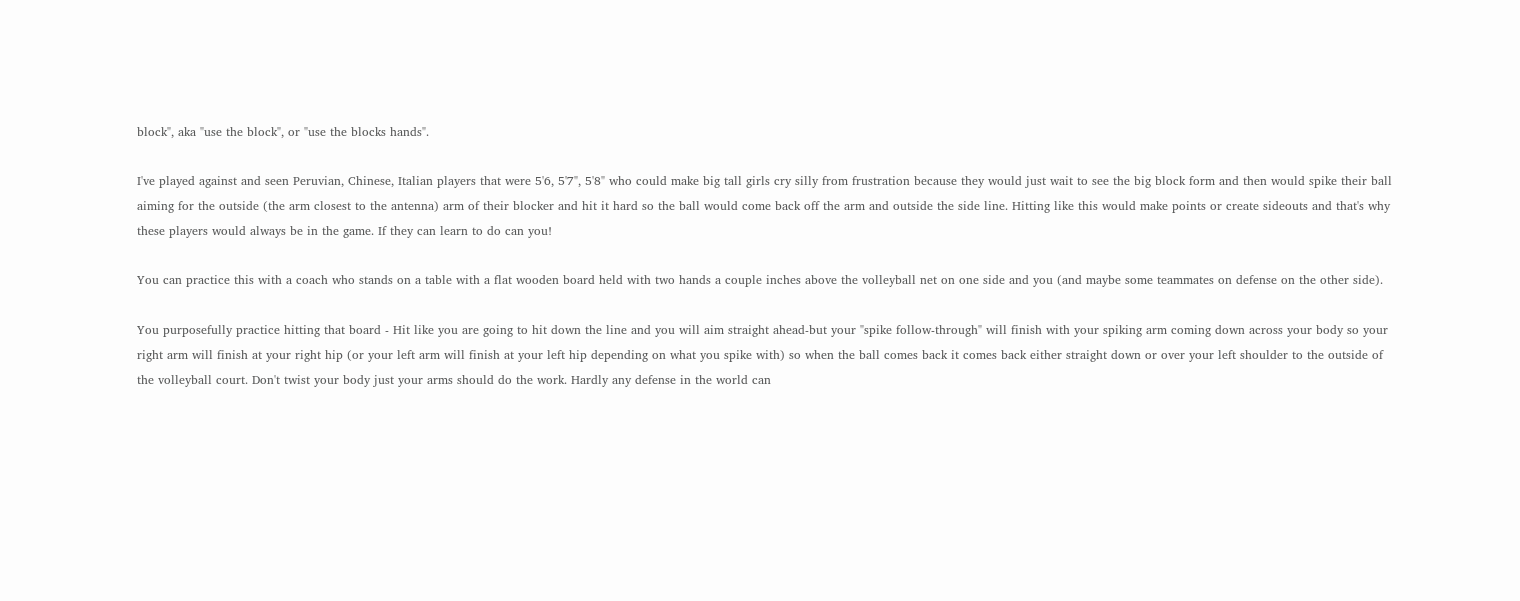block", aka "use the block", or "use the blocks hands".

I've played against and seen Peruvian, Chinese, Italian players that were 5'6, 5'7", 5'8" who could make big tall girls cry silly from frustration because they would just wait to see the big block form and then would spike their ball aiming for the outside (the arm closest to the antenna) arm of their blocker and hit it hard so the ball would come back off the arm and outside the side line. Hitting like this would make points or create sideouts and that's why these players would always be in the game. If they can learn to do can you!

You can practice this with a coach who stands on a table with a flat wooden board held with two hands a couple inches above the volleyball net on one side and you (and maybe some teammates on defense on the other side).

You purposefully practice hitting that board - Hit like you are going to hit down the line and you will aim straight ahead-but your "spike follow-through" will finish with your spiking arm coming down across your body so your right arm will finish at your right hip (or your left arm will finish at your left hip depending on what you spike with) so when the ball comes back it comes back either straight down or over your left shoulder to the outside of the volleyball court. Don't twist your body just your arms should do the work. Hardly any defense in the world can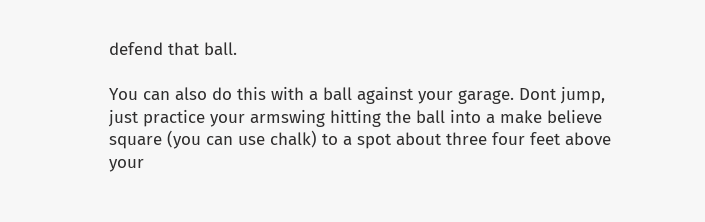defend that ball.

You can also do this with a ball against your garage. Dont jump, just practice your armswing hitting the ball into a make believe square (you can use chalk) to a spot about three four feet above your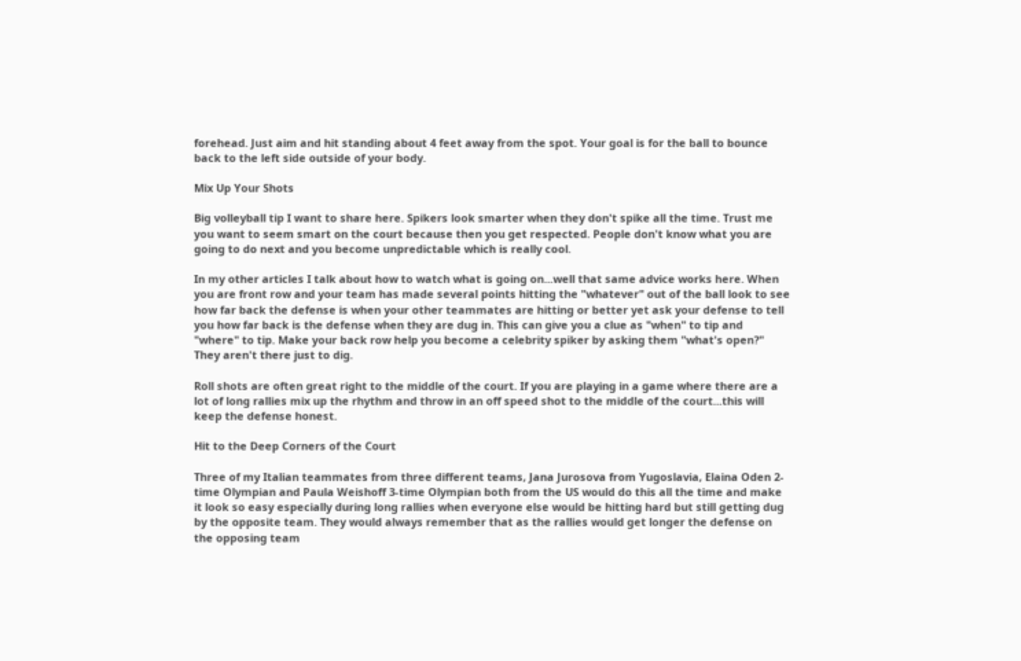forehead. Just aim and hit standing about 4 feet away from the spot. Your goal is for the ball to bounce back to the left side outside of your body.

Mix Up Your Shots

Big volleyball tip I want to share here. Spikers look smarter when they don't spike all the time. Trust me you want to seem smart on the court because then you get respected. People don't know what you are going to do next and you become unpredictable which is really cool.

In my other articles I talk about how to watch what is going on...well that same advice works here. When you are front row and your team has made several points hitting the "whatever" out of the ball look to see how far back the defense is when your other teammates are hitting or better yet ask your defense to tell you how far back is the defense when they are dug in. This can give you a clue as "when" to tip and "where" to tip. Make your back row help you become a celebrity spiker by asking them "what's open?" They aren't there just to dig.

Roll shots are often great right to the middle of the court. If you are playing in a game where there are a lot of long rallies mix up the rhythm and throw in an off speed shot to the middle of the court...this will keep the defense honest.

Hit to the Deep Corners of the Court

Three of my Italian teammates from three different teams, Jana Jurosova from Yugoslavia, Elaina Oden 2-time Olympian and Paula Weishoff 3-time Olympian both from the US would do this all the time and make it look so easy especially during long rallies when everyone else would be hitting hard but still getting dug by the opposite team. They would always remember that as the rallies would get longer the defense on the opposing team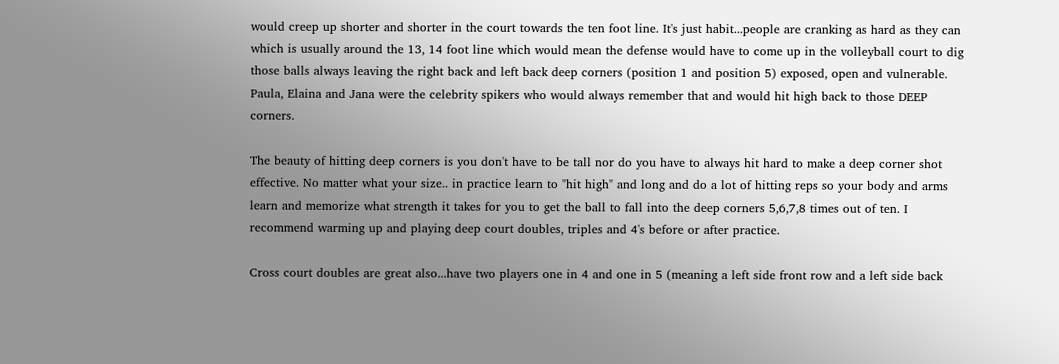would creep up shorter and shorter in the court towards the ten foot line. It's just habit...people are cranking as hard as they can which is usually around the 13, 14 foot line which would mean the defense would have to come up in the volleyball court to dig those balls always leaving the right back and left back deep corners (position 1 and position 5) exposed, open and vulnerable. Paula, Elaina and Jana were the celebrity spikers who would always remember that and would hit high back to those DEEP corners.

The beauty of hitting deep corners is you don't have to be tall nor do you have to always hit hard to make a deep corner shot effective. No matter what your size.. in practice learn to "hit high" and long and do a lot of hitting reps so your body and arms learn and memorize what strength it takes for you to get the ball to fall into the deep corners 5,6,7,8 times out of ten. I recommend warming up and playing deep court doubles, triples and 4's before or after practice.

Cross court doubles are great also...have two players one in 4 and one in 5 (meaning a left side front row and a left side back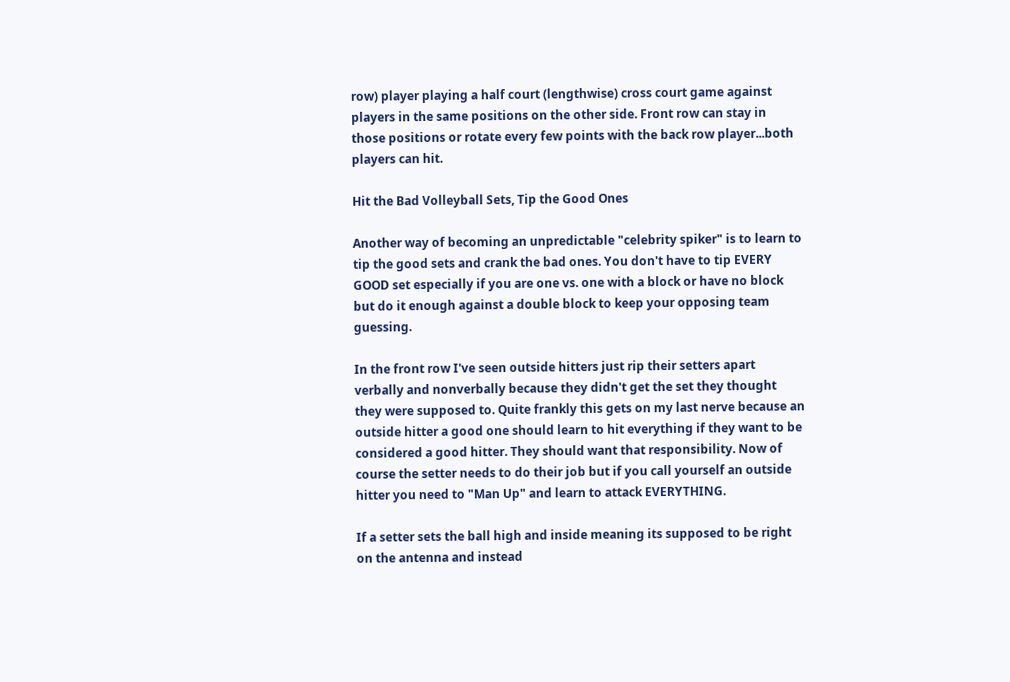row) player playing a half court (lengthwise) cross court game against players in the same positions on the other side. Front row can stay in those positions or rotate every few points with the back row player...both players can hit.

Hit the Bad Volleyball Sets, Tip the Good Ones

Another way of becoming an unpredictable "celebrity spiker" is to learn to tip the good sets and crank the bad ones. You don't have to tip EVERY GOOD set especially if you are one vs. one with a block or have no block but do it enough against a double block to keep your opposing team guessing.

In the front row I've seen outside hitters just rip their setters apart verbally and nonverbally because they didn't get the set they thought they were supposed to. Quite frankly this gets on my last nerve because an outside hitter a good one should learn to hit everything if they want to be considered a good hitter. They should want that responsibility. Now of course the setter needs to do their job but if you call yourself an outside hitter you need to "Man Up" and learn to attack EVERYTHING.

If a setter sets the ball high and inside meaning its supposed to be right on the antenna and instead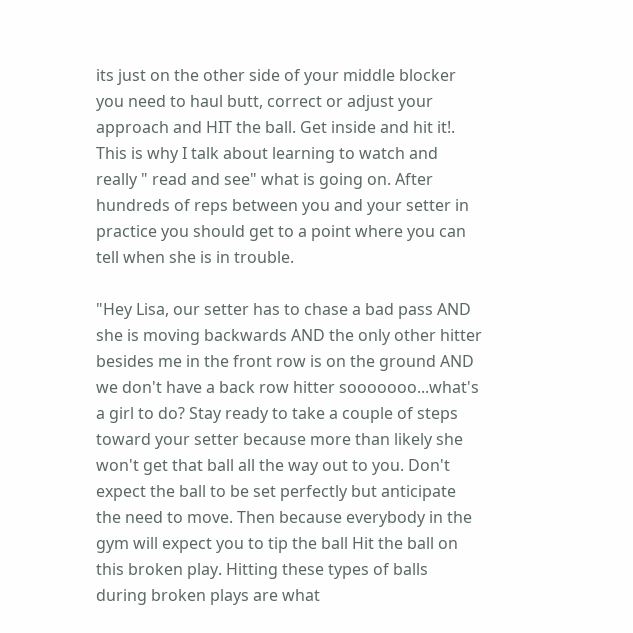its just on the other side of your middle blocker you need to haul butt, correct or adjust your approach and HIT the ball. Get inside and hit it!. This is why I talk about learning to watch and really " read and see" what is going on. After hundreds of reps between you and your setter in practice you should get to a point where you can tell when she is in trouble.

"Hey Lisa, our setter has to chase a bad pass AND she is moving backwards AND the only other hitter besides me in the front row is on the ground AND we don't have a back row hitter sooooooo...what's a girl to do? Stay ready to take a couple of steps toward your setter because more than likely she won't get that ball all the way out to you. Don't expect the ball to be set perfectly but anticipate the need to move. Then because everybody in the gym will expect you to tip the ball Hit the ball on this broken play. Hitting these types of balls during broken plays are what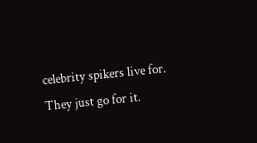celebrity spikers live for. They just go for it.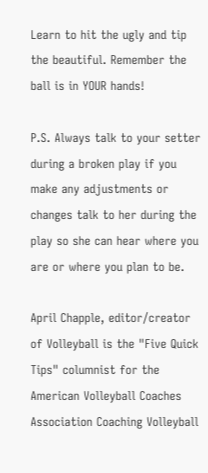Learn to hit the ugly and tip the beautiful. Remember the ball is in YOUR hands!

P.S. Always talk to your setter during a broken play if you make any adjustments or changes talk to her during the play so she can hear where you are or where you plan to be.

April Chapple, editor/creator of Volleyball is the "Five Quick Tips" columnist for the American Volleyball Coaches Association Coaching Volleyball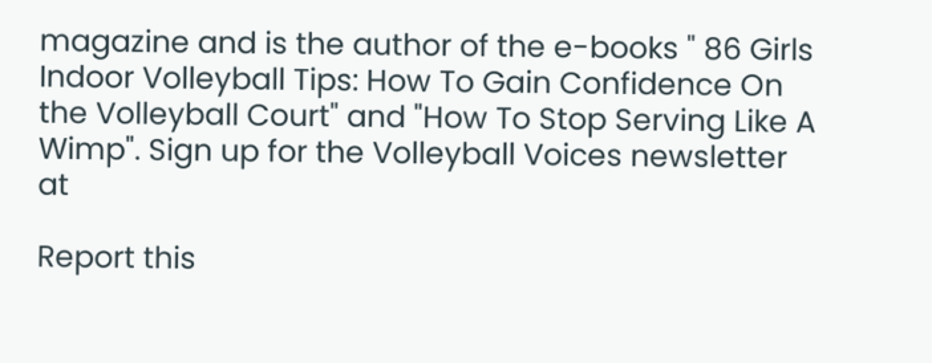magazine and is the author of the e-books " 86 Girls Indoor Volleyball Tips: How To Gain Confidence On the Volleyball Court" and "How To Stop Serving Like A Wimp". Sign up for the Volleyball Voices newsletter at

Report this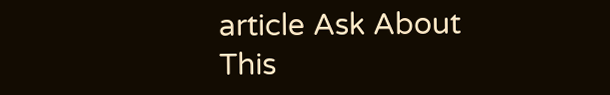article Ask About This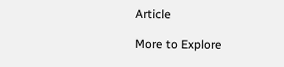Article

More to Explore